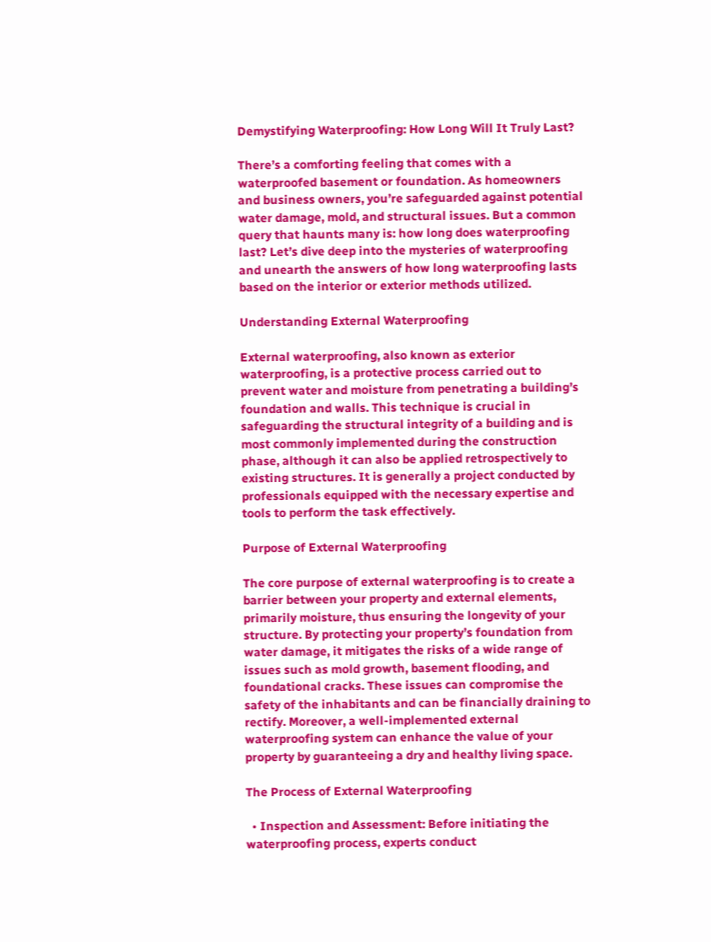Demystifying Waterproofing: How Long Will It Truly Last?

There’s a comforting feeling that comes with a waterproofed basement or foundation. As homeowners and business owners, you’re safeguarded against potential water damage, mold, and structural issues. But a common query that haunts many is: how long does waterproofing last? Let’s dive deep into the mysteries of waterproofing and unearth the answers of how long waterproofing lasts based on the interior or exterior methods utilized.

Understanding External Waterproofing

External waterproofing, also known as exterior waterproofing, is a protective process carried out to prevent water and moisture from penetrating a building’s foundation and walls. This technique is crucial in safeguarding the structural integrity of a building and is most commonly implemented during the construction phase, although it can also be applied retrospectively to existing structures. It is generally a project conducted by professionals equipped with the necessary expertise and tools to perform the task effectively.

Purpose of External Waterproofing

The core purpose of external waterproofing is to create a barrier between your property and external elements, primarily moisture, thus ensuring the longevity of your structure. By protecting your property’s foundation from water damage, it mitigates the risks of a wide range of issues such as mold growth, basement flooding, and foundational cracks. These issues can compromise the safety of the inhabitants and can be financially draining to rectify. Moreover, a well-implemented external waterproofing system can enhance the value of your property by guaranteeing a dry and healthy living space.

The Process of External Waterproofing

  • Inspection and Assessment: Before initiating the waterproofing process, experts conduct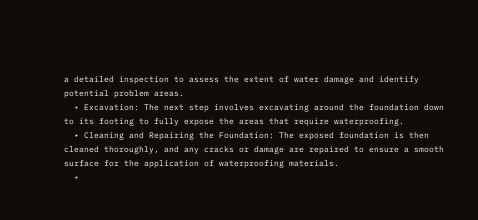a detailed inspection to assess the extent of water damage and identify potential problem areas.
  • Excavation: The next step involves excavating around the foundation down to its footing to fully expose the areas that require waterproofing.
  • Cleaning and Repairing the Foundation: The exposed foundation is then cleaned thoroughly, and any cracks or damage are repaired to ensure a smooth surface for the application of waterproofing materials.
  •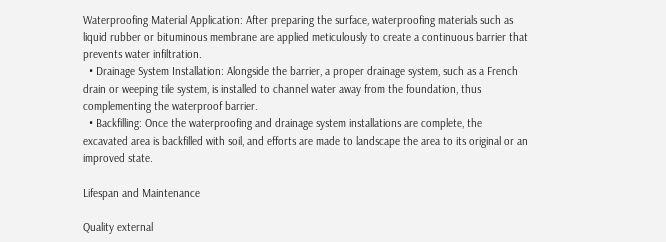Waterproofing Material Application: After preparing the surface, waterproofing materials such as liquid rubber or bituminous membrane are applied meticulously to create a continuous barrier that prevents water infiltration.
  • Drainage System Installation: Alongside the barrier, a proper drainage system, such as a French drain or weeping tile system, is installed to channel water away from the foundation, thus complementing the waterproof barrier.
  • Backfilling: Once the waterproofing and drainage system installations are complete, the excavated area is backfilled with soil, and efforts are made to landscape the area to its original or an improved state.

Lifespan and Maintenance

Quality external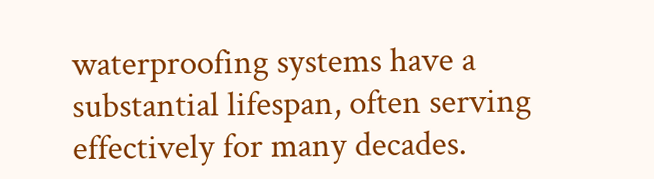waterproofing systems have a substantial lifespan, often serving effectively for many decades.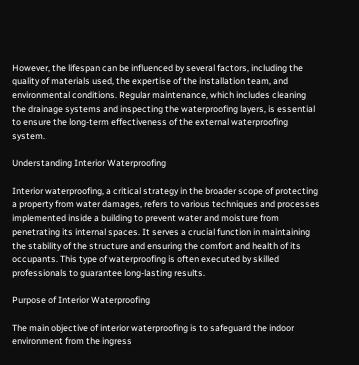However, the lifespan can be influenced by several factors, including the quality of materials used, the expertise of the installation team, and environmental conditions. Regular maintenance, which includes cleaning the drainage systems and inspecting the waterproofing layers, is essential to ensure the long-term effectiveness of the external waterproofing system.

Understanding Interior Waterproofing

Interior waterproofing, a critical strategy in the broader scope of protecting a property from water damages, refers to various techniques and processes implemented inside a building to prevent water and moisture from penetrating its internal spaces. It serves a crucial function in maintaining the stability of the structure and ensuring the comfort and health of its occupants. This type of waterproofing is often executed by skilled professionals to guarantee long-lasting results.

Purpose of Interior Waterproofing

The main objective of interior waterproofing is to safeguard the indoor environment from the ingress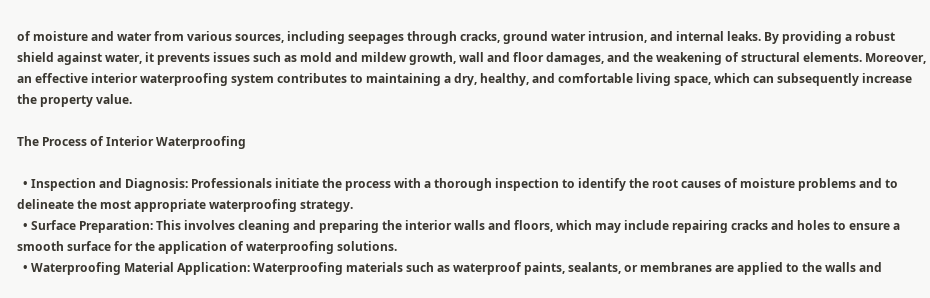of moisture and water from various sources, including seepages through cracks, ground water intrusion, and internal leaks. By providing a robust shield against water, it prevents issues such as mold and mildew growth, wall and floor damages, and the weakening of structural elements. Moreover, an effective interior waterproofing system contributes to maintaining a dry, healthy, and comfortable living space, which can subsequently increase the property value.

The Process of Interior Waterproofing

  • Inspection and Diagnosis: Professionals initiate the process with a thorough inspection to identify the root causes of moisture problems and to delineate the most appropriate waterproofing strategy.
  • Surface Preparation: This involves cleaning and preparing the interior walls and floors, which may include repairing cracks and holes to ensure a smooth surface for the application of waterproofing solutions.
  • Waterproofing Material Application: Waterproofing materials such as waterproof paints, sealants, or membranes are applied to the walls and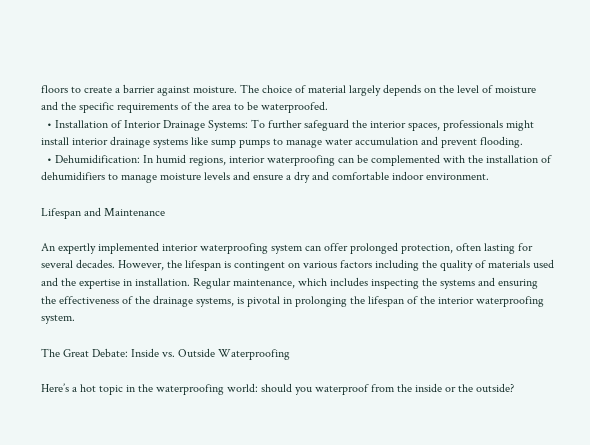floors to create a barrier against moisture. The choice of material largely depends on the level of moisture and the specific requirements of the area to be waterproofed.
  • Installation of Interior Drainage Systems: To further safeguard the interior spaces, professionals might install interior drainage systems like sump pumps to manage water accumulation and prevent flooding.
  • Dehumidification: In humid regions, interior waterproofing can be complemented with the installation of dehumidifiers to manage moisture levels and ensure a dry and comfortable indoor environment.

Lifespan and Maintenance

An expertly implemented interior waterproofing system can offer prolonged protection, often lasting for several decades. However, the lifespan is contingent on various factors including the quality of materials used and the expertise in installation. Regular maintenance, which includes inspecting the systems and ensuring the effectiveness of the drainage systems, is pivotal in prolonging the lifespan of the interior waterproofing system.

The Great Debate: Inside vs. Outside Waterproofing

Here’s a hot topic in the waterproofing world: should you waterproof from the inside or the outside?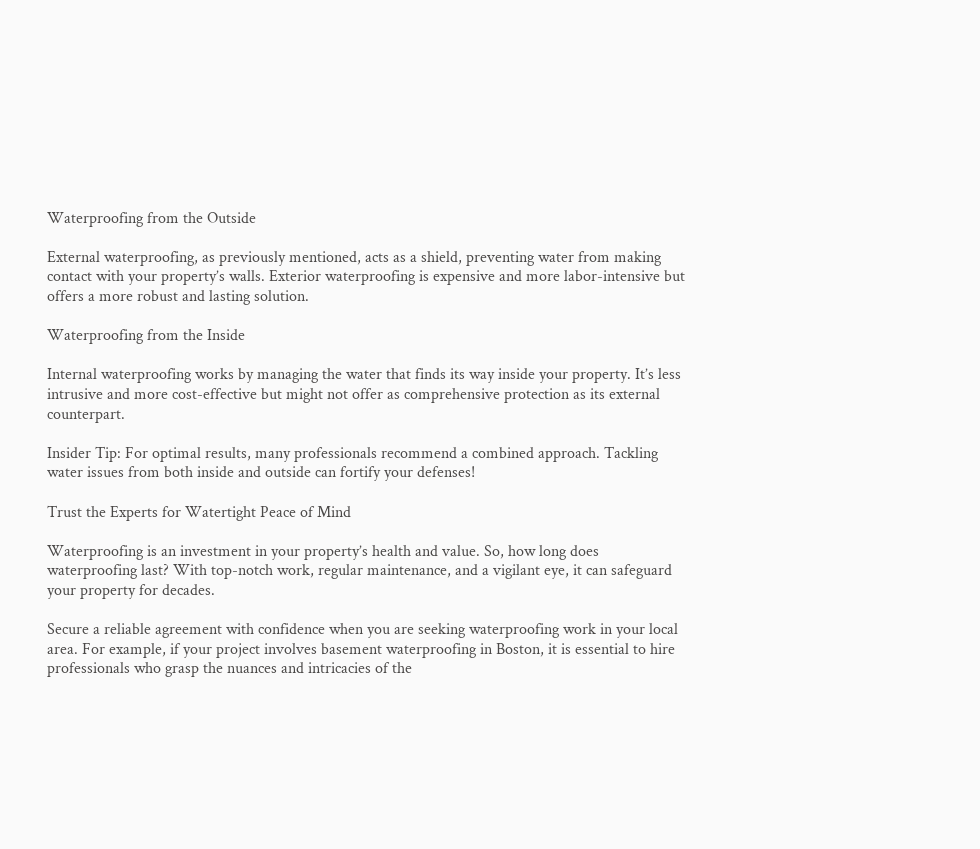Waterproofing from the Outside

External waterproofing, as previously mentioned, acts as a shield, preventing water from making contact with your property’s walls. Exterior waterproofing is expensive and more labor-intensive but offers a more robust and lasting solution.

Waterproofing from the Inside

Internal waterproofing works by managing the water that finds its way inside your property. It’s less intrusive and more cost-effective but might not offer as comprehensive protection as its external counterpart.

Insider Tip: For optimal results, many professionals recommend a combined approach. Tackling water issues from both inside and outside can fortify your defenses!

Trust the Experts for Watertight Peace of Mind

Waterproofing is an investment in your property’s health and value. So, how long does waterproofing last? With top-notch work, regular maintenance, and a vigilant eye, it can safeguard your property for decades.

Secure a reliable agreement with confidence when you are seeking waterproofing work in your local area. For example, if your project involves basement waterproofing in Boston, it is essential to hire professionals who grasp the nuances and intricacies of the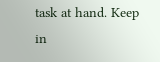task at hand. Keep in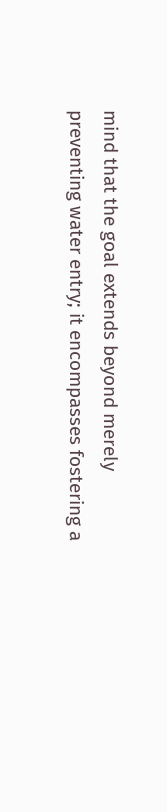mind that the goal extends beyond merely preventing water entry; it encompasses fostering a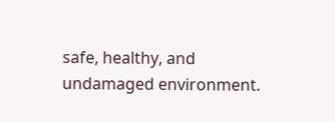safe, healthy, and undamaged environment.